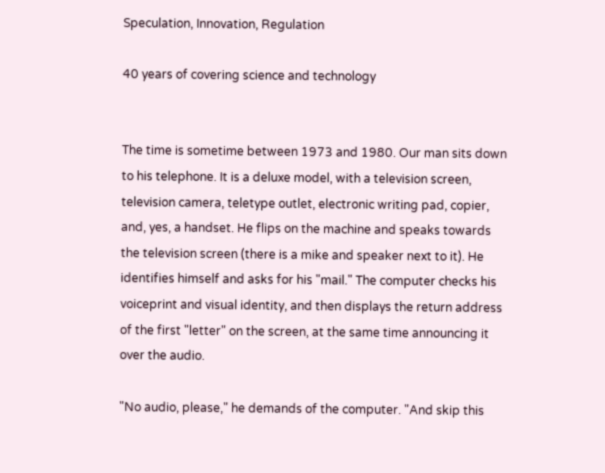Speculation, Innovation, Regulation

40 years of covering science and technology


The time is sometime between 1973 and 1980. Our man sits down to his telephone. It is a deluxe model, with a television screen, television camera, teletype outlet, electronic writing pad, copier, and, yes, a handset. He flips on the machine and speaks towards the television screen (there is a mike and speaker next to it). He identifies himself and asks for his "mail." The computer checks his voiceprint and visual identity, and then displays the return address of the first "letter" on the screen, at the same time announcing it over the audio.

"No audio, please," he demands of the computer. "And skip this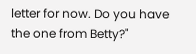letter for now. Do you have the one from Betty?"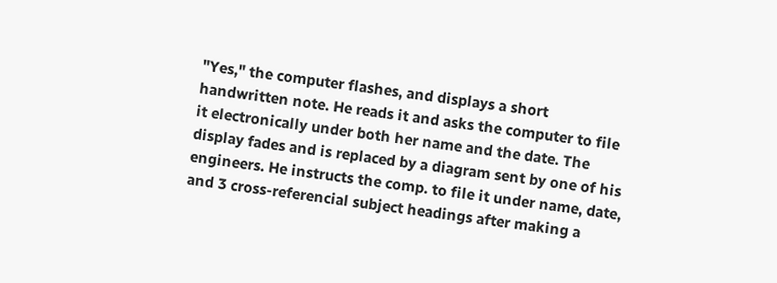"Yes," the computer flashes, and displays a short handwritten note. He reads it and asks the computer to file it electronically under both her name and the date. The display fades and is replaced by a diagram sent by one of his engineers. He instructs the comp. to file it under name, date, and 3 cross-referencial subject headings after making a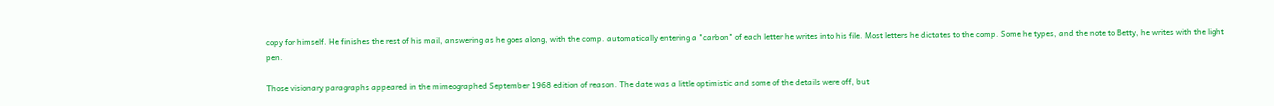copy for himself. He finishes the rest of his mail, answering as he goes along, with the comp. automatically entering a "carbon" of each letter he writes into his file. Most letters he dictates to the comp. Some he types, and the note to Betty, he writes with the light pen.

Those visionary paragraphs appeared in the mimeographed September 1968 edition of reason. The date was a little optimistic and some of the details were off, but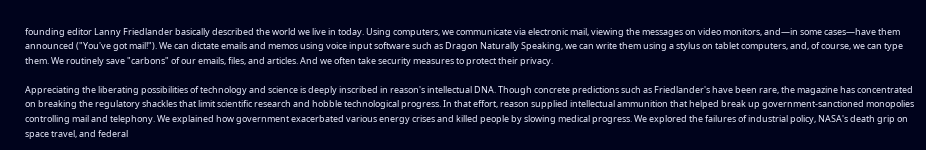founding editor Lanny Friedlander basically described the world we live in today. Using computers, we communicate via electronic mail, viewing the messages on video monitors, and—in some cases—have them announced ("You've got mail!"). We can dictate emails and memos using voice input software such as Dragon Naturally Speaking, we can write them using a stylus on tablet computers, and, of course, we can type them. We routinely save "carbons" of our emails, files, and articles. And we often take security measures to protect their privacy.

Appreciating the liberating possibilities of technology and science is deeply inscribed in reason's intellectual DNA. Though concrete predictions such as Friedlander's have been rare, the magazine has concentrated on breaking the regulatory shackles that limit scientific research and hobble technological progress. In that effort, reason supplied intellectual ammunition that helped break up government-sanctioned monopolies controlling mail and telephony. We explained how government exacerbated various energy crises and killed people by slowing medical progress. We explored the failures of industrial policy, NASA's death grip on space travel, and federal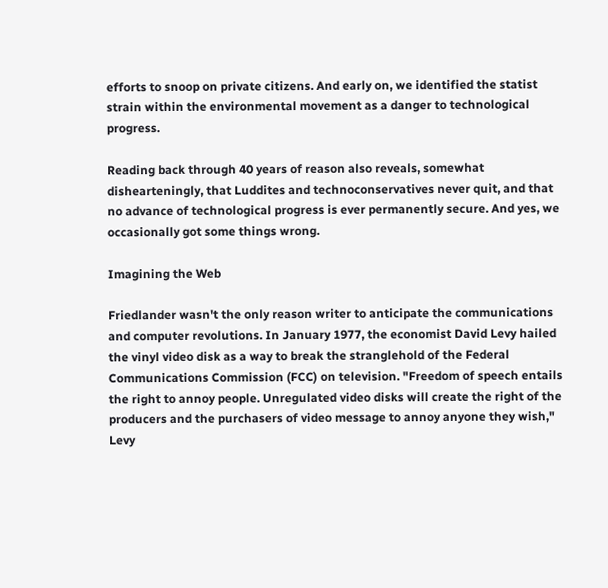efforts to snoop on private citizens. And early on, we identified the statist strain within the environmental movement as a danger to technological progress.

Reading back through 40 years of reason also reveals, somewhat dishearteningly, that Luddites and technoconservatives never quit, and that no advance of technological progress is ever permanently secure. And yes, we occasionally got some things wrong.

Imagining the Web

Friedlander wasn't the only reason writer to anticipate the communications and computer revolutions. In January 1977, the economist David Levy hailed the vinyl video disk as a way to break the stranglehold of the Federal Communications Commission (FCC) on television. "Freedom of speech entails the right to annoy people. Unregulated video disks will create the right of the producers and the purchasers of video message to annoy anyone they wish," Levy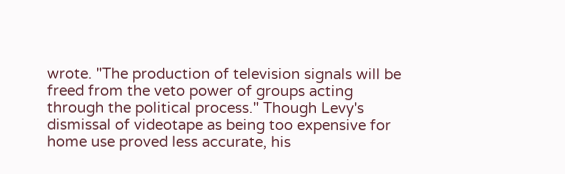wrote. "The production of television signals will be freed from the veto power of groups acting through the political process." Though Levy's dismissal of videotape as being too expensive for home use proved less accurate, his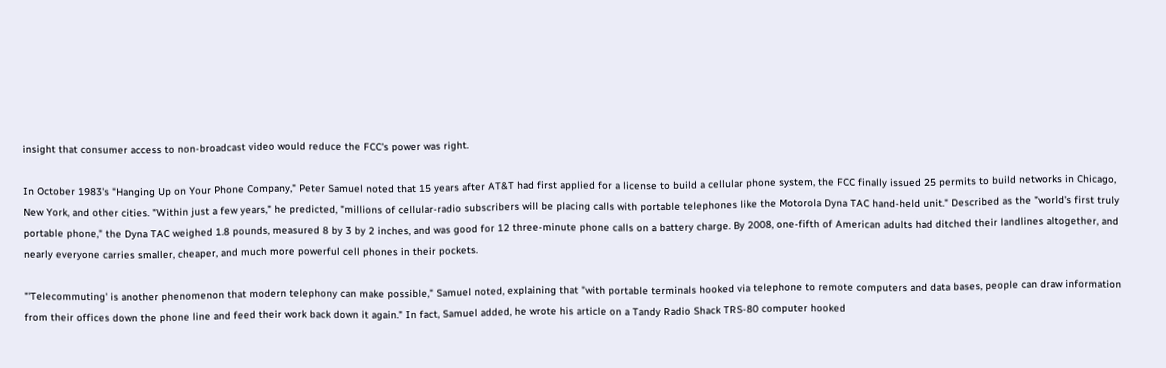insight that consumer access to non-broadcast video would reduce the FCC's power was right.

In October 1983's "Hanging Up on Your Phone Company," Peter Samuel noted that 15 years after AT&T had first applied for a license to build a cellular phone system, the FCC finally issued 25 permits to build networks in Chicago, New York, and other cities. "Within just a few years," he predicted, "millions of cellular-radio subscribers will be placing calls with portable telephones like the Motorola Dyna TAC hand-held unit." Described as the "world's first truly portable phone," the Dyna TAC weighed 1.8 pounds, measured 8 by 3 by 2 inches, and was good for 12 three-minute phone calls on a battery charge. By 2008, one-fifth of American adults had ditched their landlines altogether, and nearly everyone carries smaller, cheaper, and much more powerful cell phones in their pockets.

"'Telecommuting' is another phenomenon that modern telephony can make possible," Samuel noted, explaining that "with portable terminals hooked via telephone to remote computers and data bases, people can draw information from their offices down the phone line and feed their work back down it again." In fact, Samuel added, he wrote his article on a Tandy Radio Shack TRS-80 computer hooked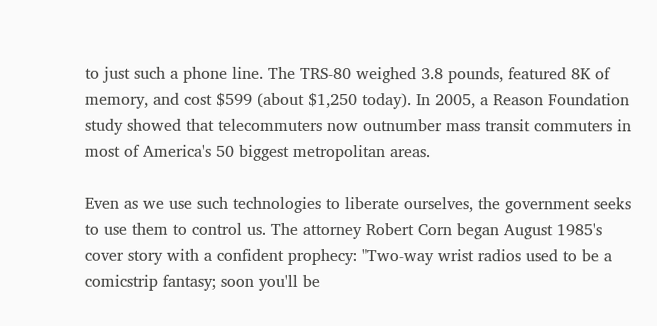to just such a phone line. The TRS-80 weighed 3.8 pounds, featured 8K of memory, and cost $599 (about $1,250 today). In 2005, a Reason Foundation study showed that telecommuters now outnumber mass transit commuters in most of America's 50 biggest metropolitan areas.

Even as we use such technologies to liberate ourselves, the government seeks to use them to control us. The attorney Robert Corn began August 1985's cover story with a confident prophecy: "Two-way wrist radios used to be a comicstrip fantasy; soon you'll be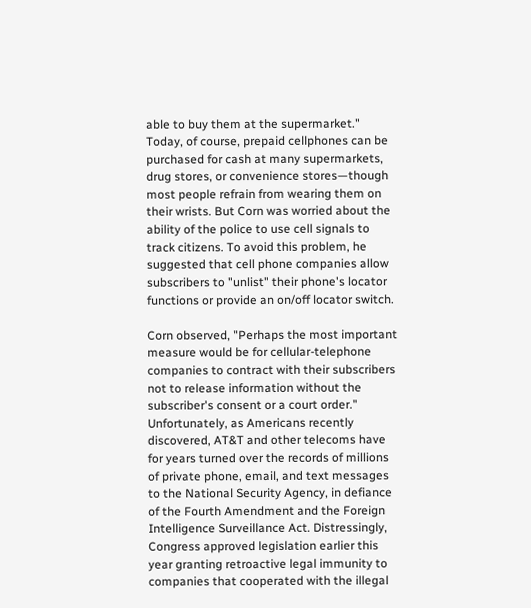able to buy them at the supermarket." Today, of course, prepaid cellphones can be purchased for cash at many supermarkets, drug stores, or convenience stores—though most people refrain from wearing them on their wrists. But Corn was worried about the ability of the police to use cell signals to track citizens. To avoid this problem, he suggested that cell phone companies allow subscribers to "unlist" their phone's locator functions or provide an on/off locator switch.

Corn observed, "Perhaps the most important measure would be for cellular-telephone companies to contract with their subscribers not to release information without the subscriber's consent or a court order." Unfortunately, as Americans recently discovered, AT&T and other telecoms have for years turned over the records of millions of private phone, email, and text messages to the National Security Agency, in defiance of the Fourth Amendment and the Foreign Intelligence Surveillance Act. Distressingly, Congress approved legislation earlier this year granting retroactive legal immunity to companies that cooperated with the illegal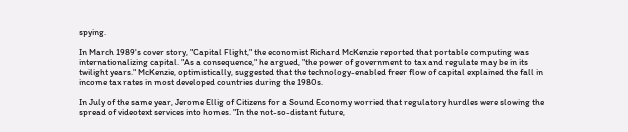spying.

In March 1989's cover story, "Capital Flight," the economist Richard McKenzie reported that portable computing was internationalizing capital. "As a consequence," he argued, "the power of government to tax and regulate may be in its twilight years." McKenzie, optimistically, suggested that the technology-enabled freer flow of capital explained the fall in income tax rates in most developed countries during the 1980s.

In July of the same year, Jerome Ellig of Citizens for a Sound Economy worried that regulatory hurdles were slowing the spread of videotext services into homes. "In the not-so-distant future,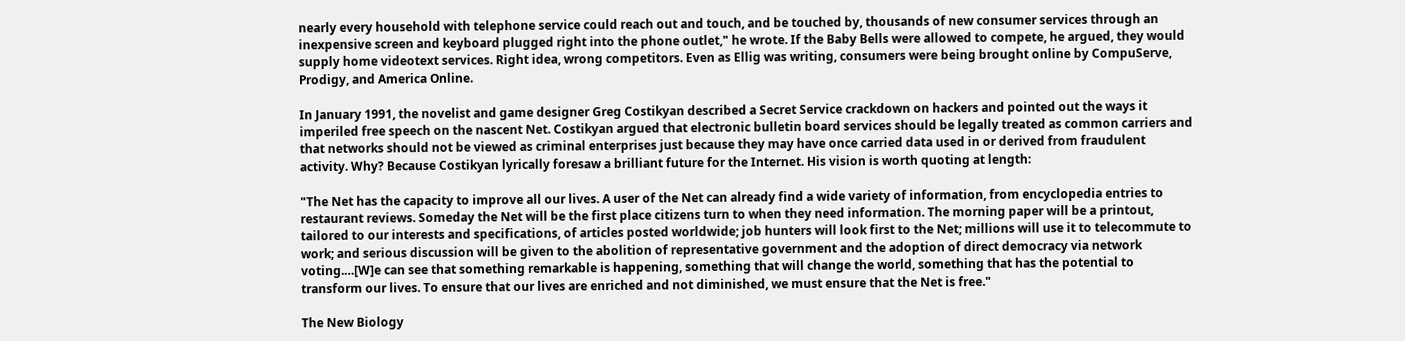nearly every household with telephone service could reach out and touch, and be touched by, thousands of new consumer services through an inexpensive screen and keyboard plugged right into the phone outlet," he wrote. If the Baby Bells were allowed to compete, he argued, they would supply home videotext services. Right idea, wrong competitors. Even as Ellig was writing, consumers were being brought online by CompuServe, Prodigy, and America Online.

In January 1991, the novelist and game designer Greg Costikyan described a Secret Service crackdown on hackers and pointed out the ways it imperiled free speech on the nascent Net. Costikyan argued that electronic bulletin board services should be legally treated as common carriers and that networks should not be viewed as criminal enterprises just because they may have once carried data used in or derived from fraudulent activity. Why? Because Costikyan lyrically foresaw a brilliant future for the Internet. His vision is worth quoting at length:

"The Net has the capacity to improve all our lives. A user of the Net can already find a wide variety of information, from encyclopedia entries to restaurant reviews. Someday the Net will be the first place citizens turn to when they need information. The morning paper will be a printout, tailored to our interests and specifications, of articles posted worldwide; job hunters will look first to the Net; millions will use it to telecommute to work; and serious discussion will be given to the abolition of representative government and the adoption of direct democracy via network voting.…[W]e can see that something remarkable is happening, something that will change the world, something that has the potential to transform our lives. To ensure that our lives are enriched and not diminished, we must ensure that the Net is free."

The New Biology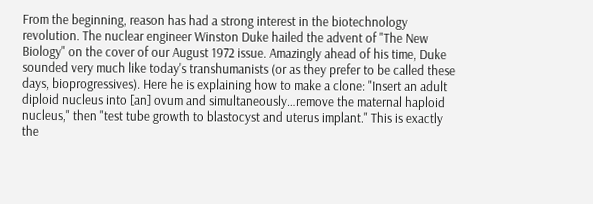From the beginning, reason has had a strong interest in the biotechnology revolution. The nuclear engineer Winston Duke hailed the advent of "The New Biology" on the cover of our August 1972 issue. Amazingly ahead of his time, Duke sounded very much like today's transhumanists (or as they prefer to be called these days, bioprogressives). Here he is explaining how to make a clone: "Insert an adult diploid nucleus into [an] ovum and simultaneously…remove the maternal haploid nucleus," then "test tube growth to blastocyst and uterus implant." This is exactly the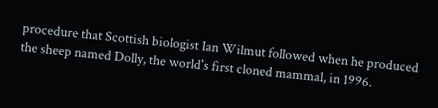procedure that Scottish biologist Ian Wilmut followed when he produced the sheep named Dolly, the world's first cloned mammal, in 1996.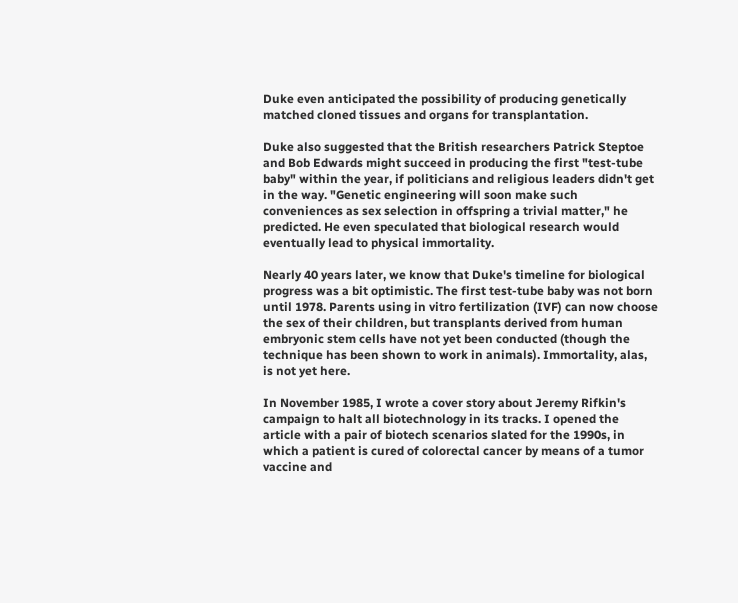Duke even anticipated the possibility of producing genetically matched cloned tissues and organs for transplantation.

Duke also suggested that the British researchers Patrick Steptoe and Bob Edwards might succeed in producing the first "test-tube baby" within the year, if politicians and religious leaders didn't get in the way. "Genetic engineering will soon make such conveniences as sex selection in offspring a trivial matter," he predicted. He even speculated that biological research would eventually lead to physical immortality.

Nearly 40 years later, we know that Duke's timeline for biological progress was a bit optimistic. The first test-tube baby was not born until 1978. Parents using in vitro fertilization (IVF) can now choose the sex of their children, but transplants derived from human embryonic stem cells have not yet been conducted (though the technique has been shown to work in animals). Immortality, alas, is not yet here.

In November 1985, I wrote a cover story about Jeremy Rifkin's campaign to halt all biotechnology in its tracks. I opened the article with a pair of biotech scenarios slated for the 1990s, in which a patient is cured of colorectal cancer by means of a tumor vaccine and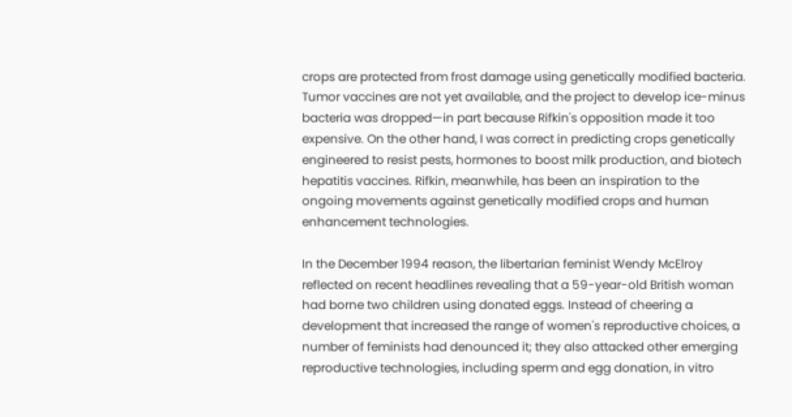crops are protected from frost damage using genetically modified bacteria. Tumor vaccines are not yet available, and the project to develop ice-minus bacteria was dropped—in part because Rifkin's opposition made it too expensive. On the other hand, I was correct in predicting crops genetically engineered to resist pests, hormones to boost milk production, and biotech hepatitis vaccines. Rifkin, meanwhile, has been an inspiration to the ongoing movements against genetically modified crops and human enhancement technologies.

In the December 1994 reason, the libertarian feminist Wendy McElroy reflected on recent headlines revealing that a 59-year-old British woman had borne two children using donated eggs. Instead of cheering a development that increased the range of women's reproductive choices, a number of feminists had denounced it; they also attacked other emerging reproductive technologies, including sperm and egg donation, in vitro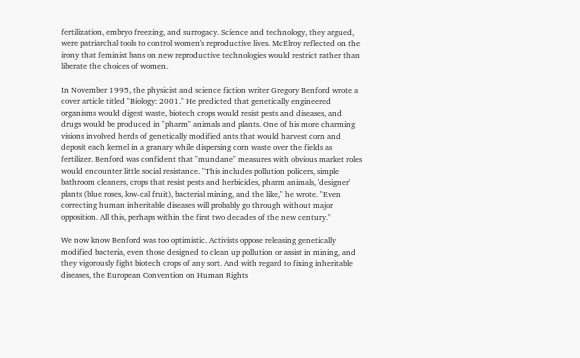fertilization, embryo freezing, and surrogacy. Science and technology, they argued, were patriarchal tools to control women's reproductive lives. McElroy reflected on the irony that feminist bans on new reproductive technologies would restrict rather than liberate the choices of women.

In November 1995, the physicist and science fiction writer Gregory Benford wrote a cover article titled "Biology: 2001." He predicted that genetically engineered organisms would digest waste, biotech crops would resist pests and diseases, and drugs would be produced in "pharm" animals and plants. One of his more charming visions involved herds of genetically modified ants that would harvest corn and deposit each kernel in a granary while dispersing corn waste over the fields as fertilizer. Benford was confident that "mundane" measures with obvious market roles would encounter little social resistance. "This includes pollution policers, simple bathroom cleaners, crops that resist pests and herbicides, pharm animals, 'designer' plants (blue roses, low-cal fruit), bacterial mining, and the like," he wrote. "Even correcting human inheritable diseases will probably go through without major opposition. All this, perhaps within the first two decades of the new century."

We now know Benford was too optimistic. Activists oppose releasing genetically modified bacteria, even those designed to clean up pollution or assist in mining, and they vigorously fight biotech crops of any sort. And with regard to fixing inheritable diseases, the European Convention on Human Rights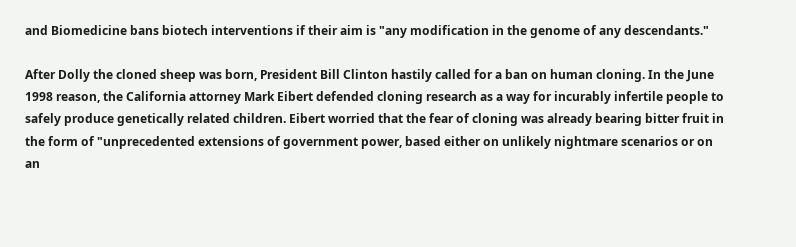and Biomedicine bans biotech interventions if their aim is "any modification in the genome of any descendants."

After Dolly the cloned sheep was born, President Bill Clinton hastily called for a ban on human cloning. In the June 1998 reason, the California attorney Mark Eibert defended cloning research as a way for incurably infertile people to safely produce genetically related children. Eibert worried that the fear of cloning was already bearing bitter fruit in the form of "unprecedented extensions of government power, based either on unlikely nightmare scenarios or on an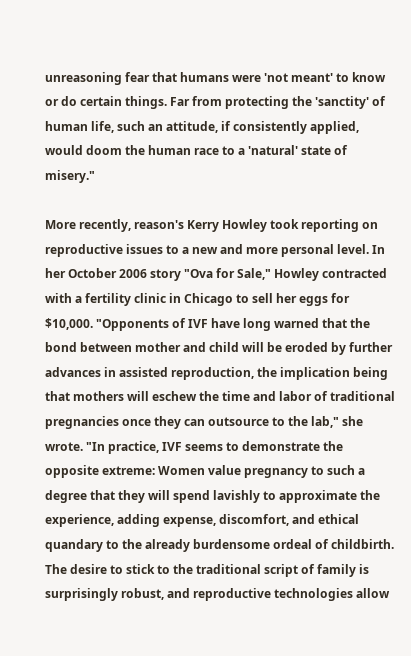unreasoning fear that humans were 'not meant' to know or do certain things. Far from protecting the 'sanctity' of human life, such an attitude, if consistently applied, would doom the human race to a 'natural' state of misery."

More recently, reason's Kerry Howley took reporting on reproductive issues to a new and more personal level. In her October 2006 story "Ova for Sale," Howley contracted with a fertility clinic in Chicago to sell her eggs for $10,000. "Opponents of IVF have long warned that the bond between mother and child will be eroded by further advances in assisted reproduction, the implication being that mothers will eschew the time and labor of traditional pregnancies once they can outsource to the lab," she wrote. "In practice, IVF seems to demonstrate the opposite extreme: Women value pregnancy to such a degree that they will spend lavishly to approximate the experience, adding expense, discomfort, and ethical quandary to the already burdensome ordeal of childbirth. The desire to stick to the traditional script of family is surprisingly robust, and reproductive technologies allow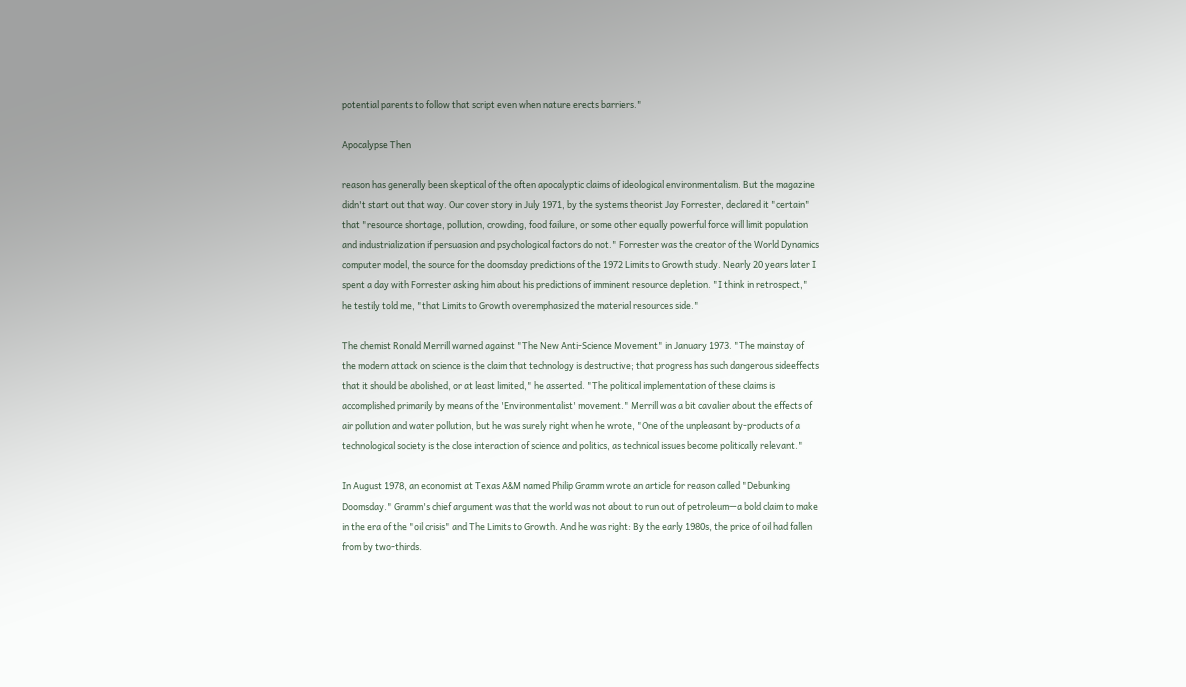potential parents to follow that script even when nature erects barriers."

Apocalypse Then

reason has generally been skeptical of the often apocalyptic claims of ideological environmentalism. But the magazine didn't start out that way. Our cover story in July 1971, by the systems theorist Jay Forrester, declared it "certain" that "resource shortage, pollution, crowding, food failure, or some other equally powerful force will limit population and industrialization if persuasion and psychological factors do not." Forrester was the creator of the World Dynamics computer model, the source for the doomsday predictions of the 1972 Limits to Growth study. Nearly 20 years later I spent a day with Forrester asking him about his predictions of imminent resource depletion. "I think in retrospect," he testily told me, "that Limits to Growth overemphasized the material resources side."

The chemist Ronald Merrill warned against "The New Anti-Science Movement" in January 1973. "The mainstay of the modern attack on science is the claim that technology is destructive; that progress has such dangerous sideeffects that it should be abolished, or at least limited," he asserted. "The political implementation of these claims is accomplished primarily by means of the 'Environmentalist' movement." Merrill was a bit cavalier about the effects of air pollution and water pollution, but he was surely right when he wrote, "One of the unpleasant by-products of a technological society is the close interaction of science and politics, as technical issues become politically relevant."

In August 1978, an economist at Texas A&M named Philip Gramm wrote an article for reason called "Debunking Doomsday." Gramm's chief argument was that the world was not about to run out of petroleum—a bold claim to make in the era of the "oil crisis" and The Limits to Growth. And he was right: By the early 1980s, the price of oil had fallen from by two-thirds.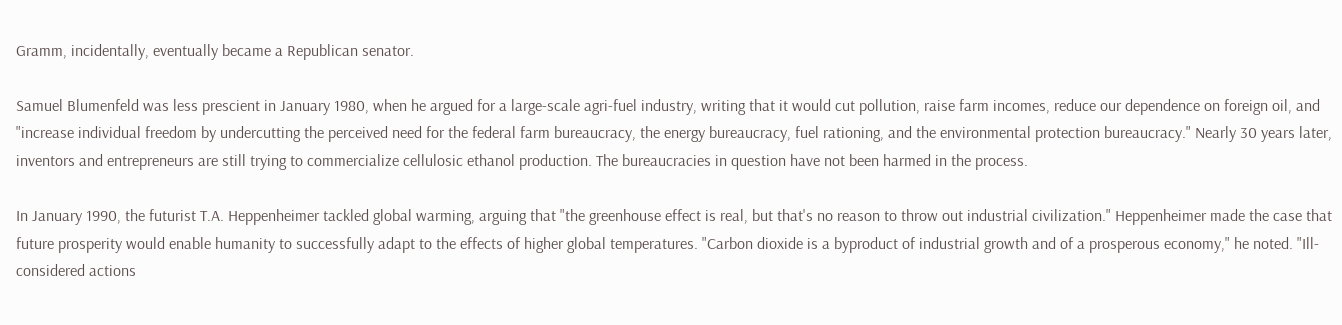Gramm, incidentally, eventually became a Republican senator.

Samuel Blumenfeld was less prescient in January 1980, when he argued for a large-scale agri-fuel industry, writing that it would cut pollution, raise farm incomes, reduce our dependence on foreign oil, and "increase individual freedom by undercutting the perceived need for the federal farm bureaucracy, the energy bureaucracy, fuel rationing, and the environmental protection bureaucracy." Nearly 30 years later, inventors and entrepreneurs are still trying to commercialize cellulosic ethanol production. The bureaucracies in question have not been harmed in the process.

In January 1990, the futurist T.A. Heppenheimer tackled global warming, arguing that "the greenhouse effect is real, but that's no reason to throw out industrial civilization." Heppenheimer made the case that future prosperity would enable humanity to successfully adapt to the effects of higher global temperatures. "Carbon dioxide is a byproduct of industrial growth and of a prosperous economy," he noted. "Ill-considered actions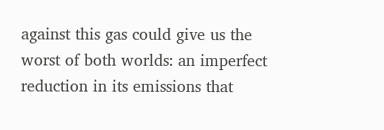against this gas could give us the worst of both worlds: an imperfect reduction in its emissions that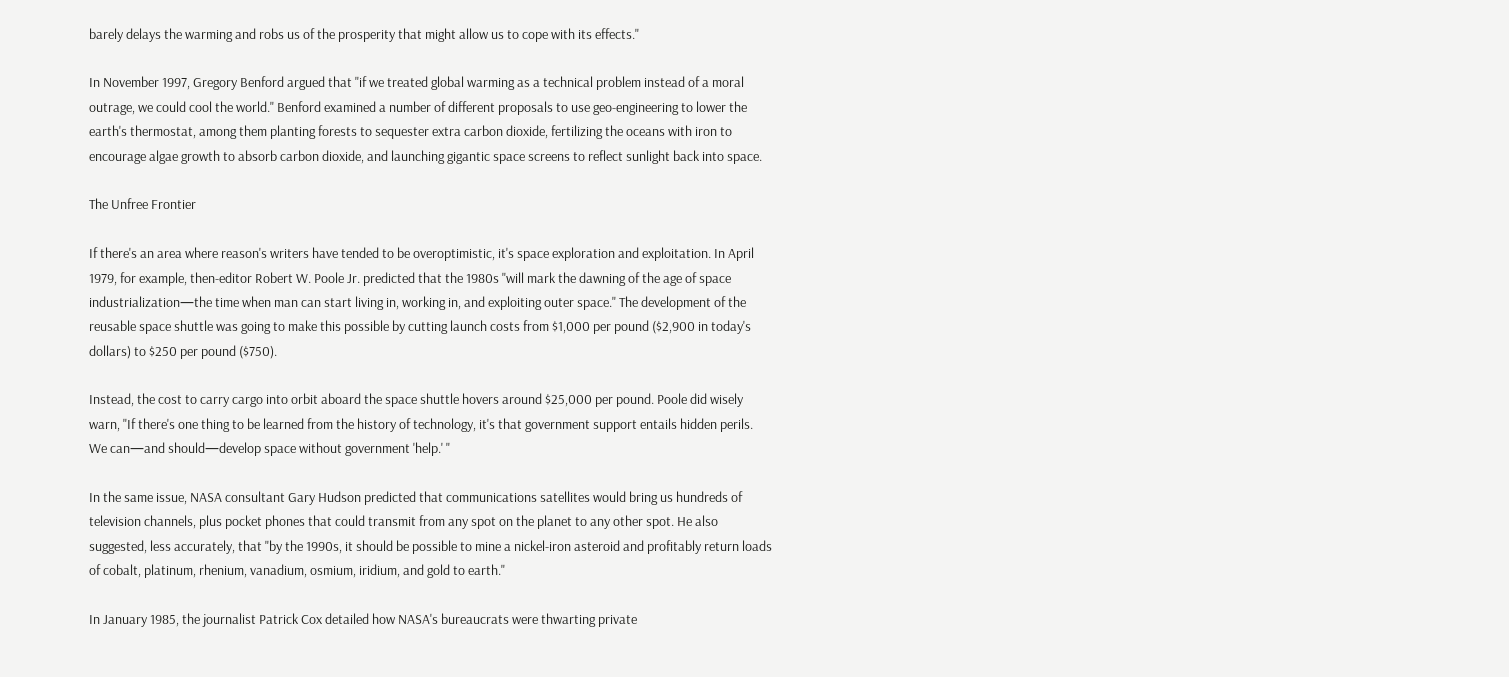barely delays the warming and robs us of the prosperity that might allow us to cope with its effects."

In November 1997, Gregory Benford argued that "if we treated global warming as a technical problem instead of a moral outrage, we could cool the world." Benford examined a number of different proposals to use geo-engineering to lower the earth's thermostat, among them planting forests to sequester extra carbon dioxide, fertilizing the oceans with iron to encourage algae growth to absorb carbon dioxide, and launching gigantic space screens to reflect sunlight back into space.

The Unfree Frontier

If there's an area where reason's writers have tended to be overoptimistic, it's space exploration and exploitation. In April 1979, for example, then-editor Robert W. Poole Jr. predicted that the 1980s "will mark the dawning of the age of space industrialization—the time when man can start living in, working in, and exploiting outer space." The development of the reusable space shuttle was going to make this possible by cutting launch costs from $1,000 per pound ($2,900 in today's dollars) to $250 per pound ($750).

Instead, the cost to carry cargo into orbit aboard the space shuttle hovers around $25,000 per pound. Poole did wisely warn, "If there's one thing to be learned from the history of technology, it's that government support entails hidden perils. We can—and should—develop space without government 'help.' "

In the same issue, NASA consultant Gary Hudson predicted that communications satellites would bring us hundreds of television channels, plus pocket phones that could transmit from any spot on the planet to any other spot. He also suggested, less accurately, that "by the 1990s, it should be possible to mine a nickel-iron asteroid and profitably return loads of cobalt, platinum, rhenium, vanadium, osmium, iridium, and gold to earth."

In January 1985, the journalist Patrick Cox detailed how NASA's bureaucrats were thwarting private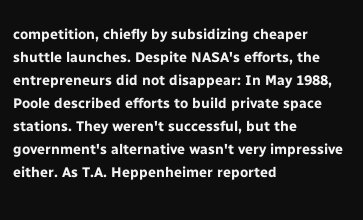competition, chiefly by subsidizing cheaper shuttle launches. Despite NASA's efforts, the entrepreneurs did not disappear: In May 1988, Poole described efforts to build private space stations. They weren't successful, but the government's alternative wasn't very impressive either. As T.A. Heppenheimer reported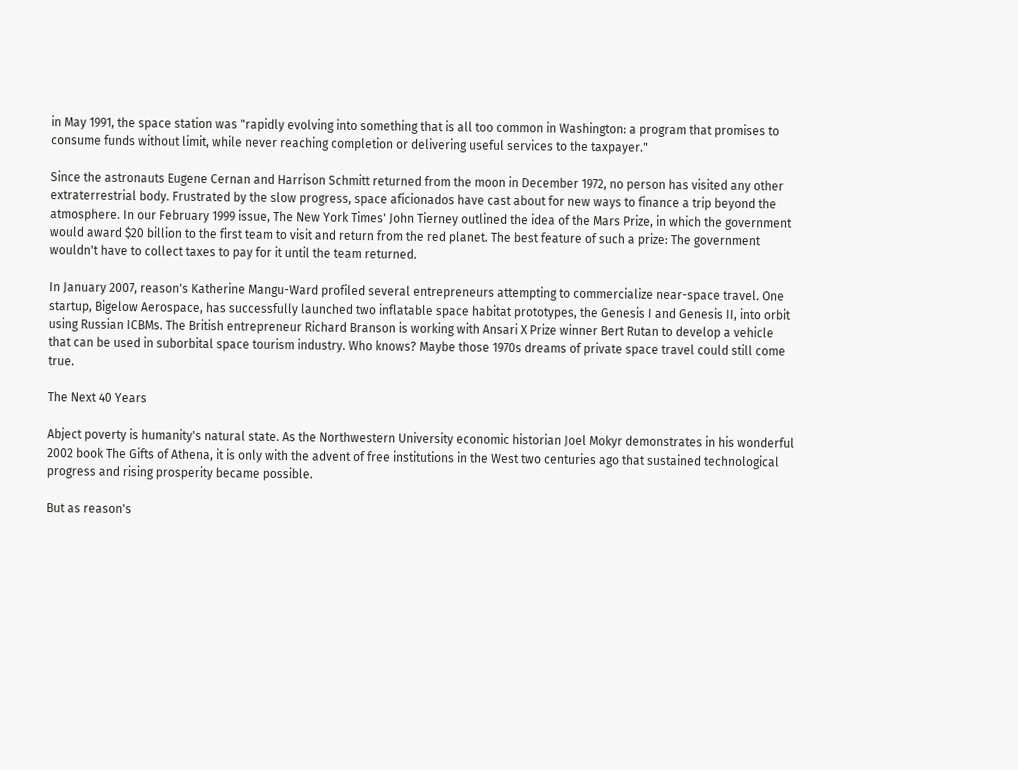in May 1991, the space station was "rapidly evolving into something that is all too common in Washington: a program that promises to consume funds without limit, while never reaching completion or delivering useful services to the taxpayer."

Since the astronauts Eugene Cernan and Harrison Schmitt returned from the moon in December 1972, no person has visited any other extraterrestrial body. Frustrated by the slow progress, space aficionados have cast about for new ways to finance a trip beyond the atmosphere. In our February 1999 issue, The New York Times' John Tierney outlined the idea of the Mars Prize, in which the government would award $20 billion to the first team to visit and return from the red planet. The best feature of such a prize: The government wouldn't have to collect taxes to pay for it until the team returned.

In January 2007, reason's Katherine Mangu-Ward profiled several entrepreneurs attempting to commercialize near-space travel. One startup, Bigelow Aerospace, has successfully launched two inflatable space habitat prototypes, the Genesis I and Genesis II, into orbit using Russian ICBMs. The British entrepreneur Richard Branson is working with Ansari X Prize winner Bert Rutan to develop a vehicle that can be used in suborbital space tourism industry. Who knows? Maybe those 1970s dreams of private space travel could still come true.

The Next 40 Years

Abject poverty is humanity's natural state. As the Northwestern University economic historian Joel Mokyr demonstrates in his wonderful 2002 book The Gifts of Athena, it is only with the advent of free institutions in the West two centuries ago that sustained technological progress and rising prosperity became possible.

But as reason's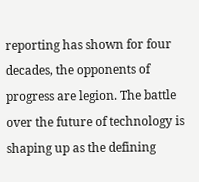reporting has shown for four decades, the opponents of progress are legion. The battle over the future of technology is shaping up as the defining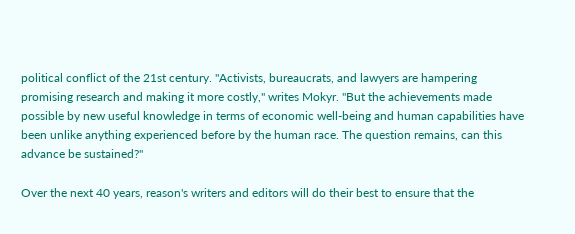political conflict of the 21st century. "Activists, bureaucrats, and lawyers are hampering promising research and making it more costly," writes Mokyr. "But the achievements made possible by new useful knowledge in terms of economic well-being and human capabilities have been unlike anything experienced before by the human race. The question remains, can this advance be sustained?"

Over the next 40 years, reason's writers and editors will do their best to ensure that the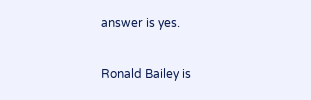answer is yes.

Ronald Bailey is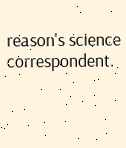reason's science correspondent.